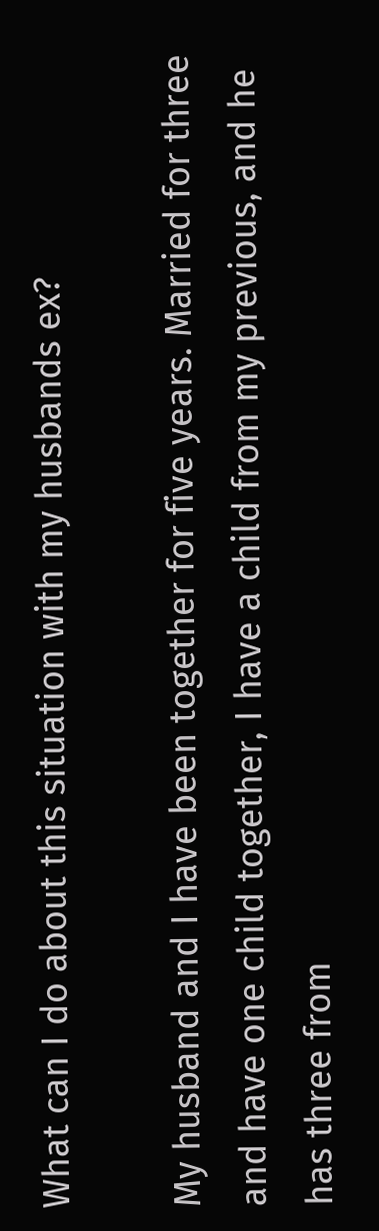What can I do about this situation with my husbands ex?

My husband and I have been together for five years. Married for three and have one child together, I have a child from my previous, and he has three from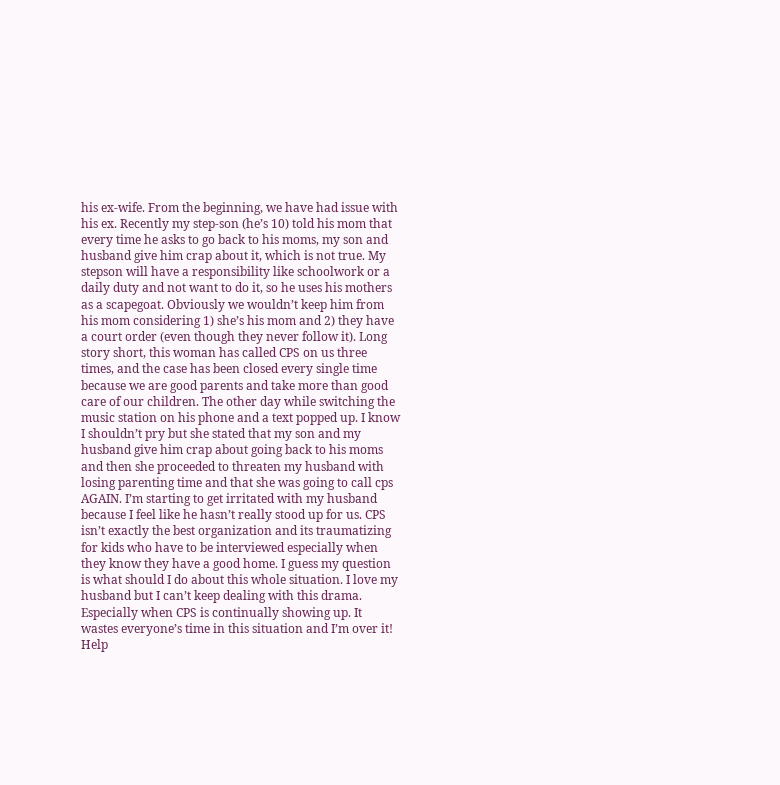his ex-wife. From the beginning, we have had issue with his ex. Recently my step-son (he’s 10) told his mom that every time he asks to go back to his moms, my son and husband give him crap about it, which is not true. My stepson will have a responsibility like schoolwork or a daily duty and not want to do it, so he uses his mothers as a scapegoat. Obviously we wouldn’t keep him from his mom considering 1) she’s his mom and 2) they have a court order (even though they never follow it). Long story short, this woman has called CPS on us three times, and the case has been closed every single time because we are good parents and take more than good care of our children. The other day while switching the music station on his phone and a text popped up. I know I shouldn’t pry but she stated that my son and my husband give him crap about going back to his moms and then she proceeded to threaten my husband with losing parenting time and that she was going to call cps AGAIN. I’m starting to get irritated with my husband because I feel like he hasn’t really stood up for us. CPS isn’t exactly the best organization and its traumatizing for kids who have to be interviewed especially when they know they have a good home. I guess my question is what should I do about this whole situation. I love my husband but I can’t keep dealing with this drama. Especially when CPS is continually showing up. It wastes everyone’s time in this situation and I’m over it! Help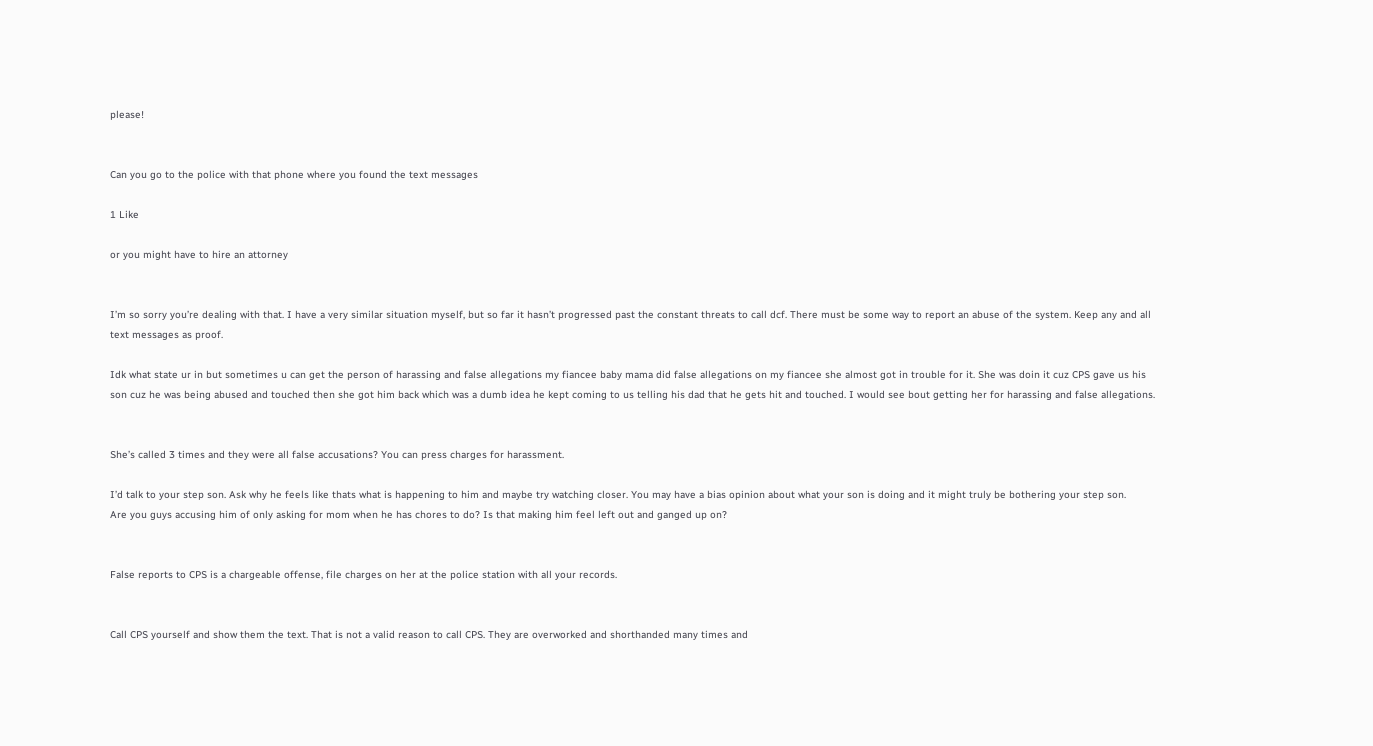please!


Can you go to the police with that phone where you found the text messages

1 Like

or you might have to hire an attorney


I’m so sorry you’re dealing with that. I have a very similar situation myself, but so far it hasn’t progressed past the constant threats to call dcf. There must be some way to report an abuse of the system. Keep any and all text messages as proof.

Idk what state ur in but sometimes u can get the person of harassing and false allegations my fiancee baby mama did false allegations on my fiancee she almost got in trouble for it. She was doin it cuz CPS gave us his son cuz he was being abused and touched then she got him back which was a dumb idea he kept coming to us telling his dad that he gets hit and touched. I would see bout getting her for harassing and false allegations.


She’s called 3 times and they were all false accusations? You can press charges for harassment.

I’d talk to your step son. Ask why he feels like thats what is happening to him and maybe try watching closer. You may have a bias opinion about what your son is doing and it might truly be bothering your step son.
Are you guys accusing him of only asking for mom when he has chores to do? Is that making him feel left out and ganged up on?


False reports to CPS is a chargeable offense, file charges on her at the police station with all your records.


Call CPS yourself and show them the text. That is not a valid reason to call CPS. They are overworked and shorthanded many times and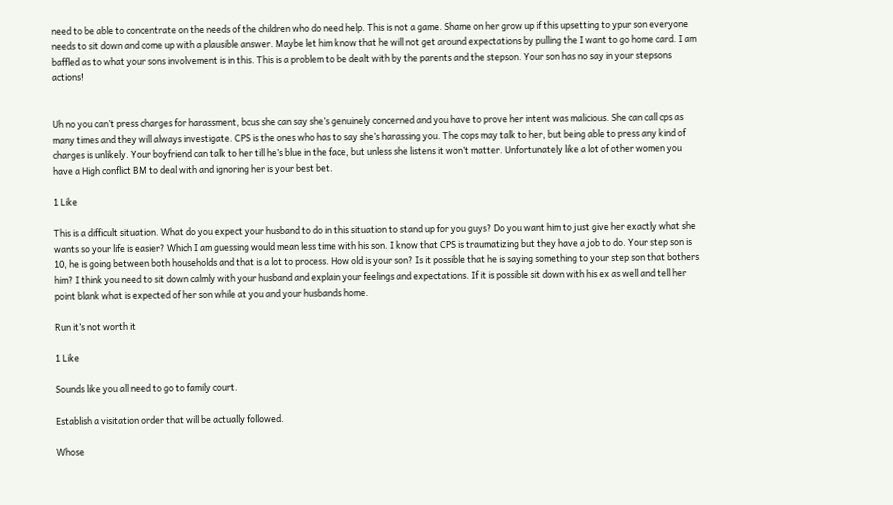need to be able to concentrate on the needs of the children who do need help. This is not a game. Shame on her grow up if this upsetting to ypur son everyone needs to sit down and come up with a plausible answer. Maybe let him know that he will not get around expectations by pulling the I want to go home card. I am baffled as to what your sons involvement is in this. This is a problem to be dealt with by the parents and the stepson. Your son has no say in your stepsons actions!


Uh no you can’t press charges for harassment, bcus she can say she’s genuinely concerned and you have to prove her intent was malicious. She can call cps as many times and they will always investigate. CPS is the ones who has to say she’s harassing you. The cops may talk to her, but being able to press any kind of charges is unlikely. Your boyfriend can talk to her till he’s blue in the face, but unless she listens it won’t matter. Unfortunately like a lot of other women you have a High conflict BM to deal with and ignoring her is your best bet.

1 Like

This is a difficult situation. What do you expect your husband to do in this situation to stand up for you guys? Do you want him to just give her exactly what she wants so your life is easier? Which I am guessing would mean less time with his son. I know that CPS is traumatizing but they have a job to do. Your step son is 10, he is going between both households and that is a lot to process. How old is your son? Is it possible that he is saying something to your step son that bothers him? I think you need to sit down calmly with your husband and explain your feelings and expectations. If it is possible sit down with his ex as well and tell her point blank what is expected of her son while at you and your husbands home.

Run it’s not worth it

1 Like

Sounds like you all need to go to family court.

Establish a visitation order that will be actually followed.

Whose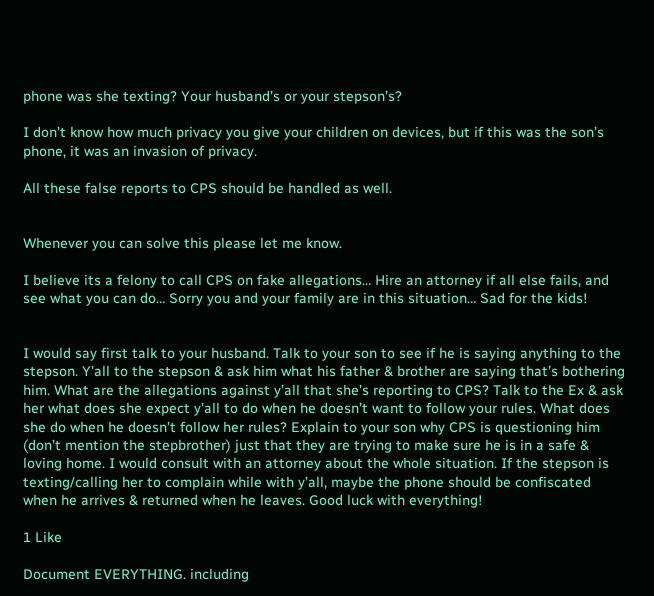phone was she texting? Your husband’s or your stepson’s?

I don’t know how much privacy you give your children on devices, but if this was the son’s phone, it was an invasion of privacy.

All these false reports to CPS should be handled as well.


Whenever you can solve this please let me know.

I believe its a felony to call CPS on fake allegations… Hire an attorney if all else fails, and see what you can do… Sorry you and your family are in this situation… Sad for the kids!


I would say first talk to your husband. Talk to your son to see if he is saying anything to the stepson. Y’all to the stepson & ask him what his father & brother are saying that’s bothering him. What are the allegations against y’all that she’s reporting to CPS? Talk to the Ex & ask her what does she expect y’all to do when he doesn’t want to follow your rules. What does she do when he doesn’t follow her rules? Explain to your son why CPS is questioning him (don’t mention the stepbrother) just that they are trying to make sure he is in a safe & loving home. I would consult with an attorney about the whole situation. If the stepson is texting/calling her to complain while with y’all, maybe the phone should be confiscated when he arrives & returned when he leaves. Good luck with everything!

1 Like

Document EVERYTHING. including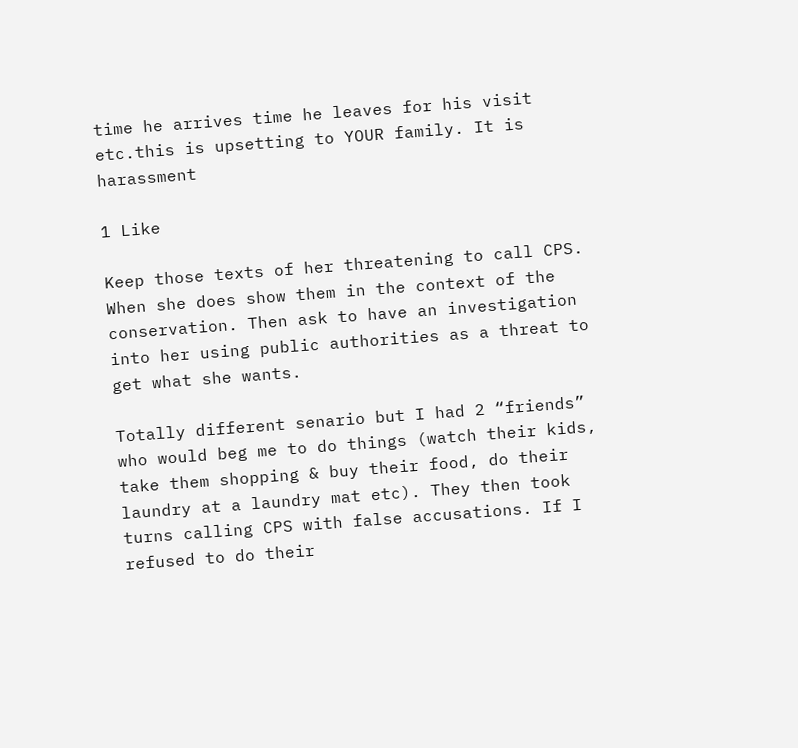time he arrives time he leaves for his visit etc.this is upsetting to YOUR family. It is harassment

1 Like

Keep those texts of her threatening to call CPS. When she does show them in the context of the conservation. Then ask to have an investigation into her using public authorities as a threat to get what she wants.

Totally different senario but I had 2 “friends” who would beg me to do things (watch their kids, take them shopping & buy their food, do their laundry at a laundry mat etc). They then took turns calling CPS with false accusations. If I refused to do their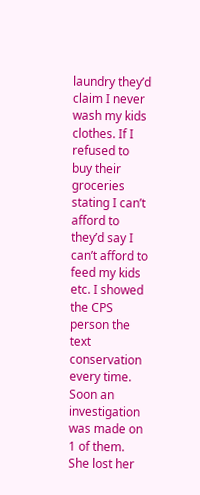laundry they’d claim I never wash my kids clothes. If I refused to buy their groceries stating I can’t afford to they’d say I can’t afford to feed my kids etc. I showed the CPS person the text conservation every time. Soon an investigation was made on 1 of them. She lost her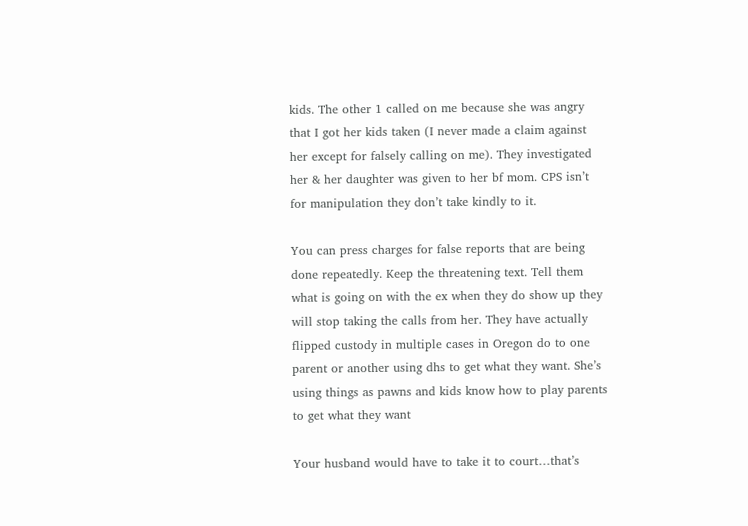kids. The other 1 called on me because she was angry that I got her kids taken (I never made a claim against her except for falsely calling on me). They investigated her & her daughter was given to her bf mom. CPS isn’t for manipulation they don’t take kindly to it.

You can press charges for false reports that are being done repeatedly. Keep the threatening text. Tell them what is going on with the ex when they do show up they will stop taking the calls from her. They have actually flipped custody in multiple cases in Oregon do to one parent or another using dhs to get what they want. She’s using things as pawns and kids know how to play parents to get what they want

Your husband would have to take it to court…that’s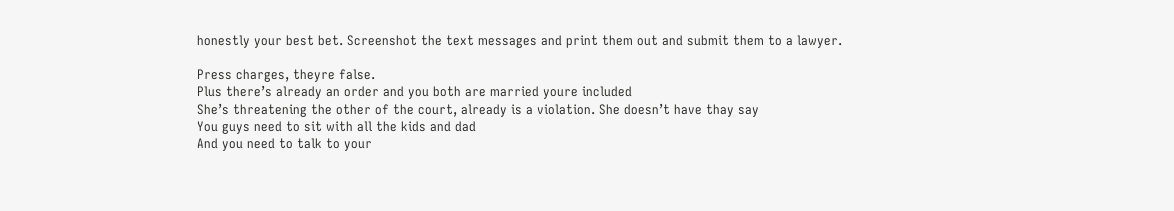honestly your best bet. Screenshot the text messages and print them out and submit them to a lawyer.

Press charges, theyre false.
Plus there’s already an order and you both are married youre included
She’s threatening the other of the court, already is a violation. She doesn’t have thay say
You guys need to sit with all the kids and dad
And you need to talk to your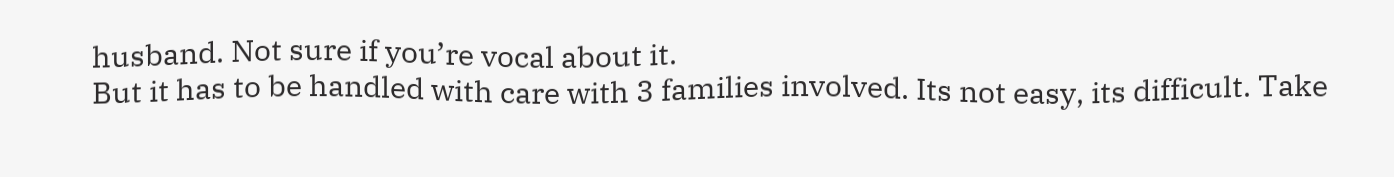husband. Not sure if you’re vocal about it.
But it has to be handled with care with 3 families involved. Its not easy, its difficult. Take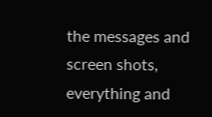the messages and screen shots, everything and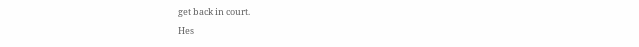get back in court.
Hes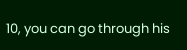10, you can go through his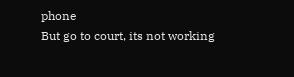phone
But go to court, its not working